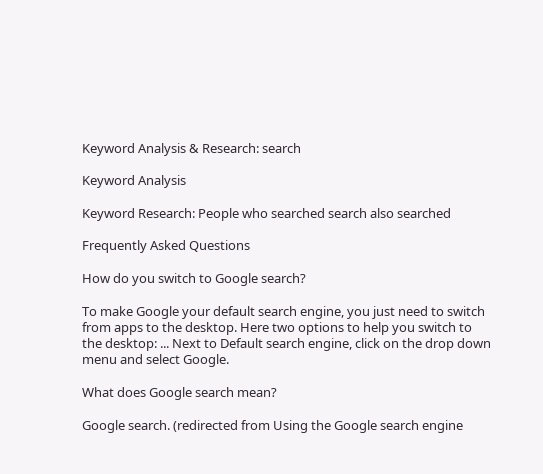Keyword Analysis & Research: search

Keyword Analysis

Keyword Research: People who searched search also searched

Frequently Asked Questions

How do you switch to Google search?

To make Google your default search engine, you just need to switch from apps to the desktop. Here two options to help you switch to the desktop: ... Next to Default search engine, click on the drop down menu and select Google.

What does Google search mean?

Google search. (redirected from Using the Google search engine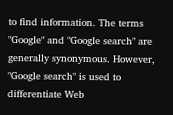to find information. The terms "Google" and "Google search" are generally synonymous. However, "Google search" is used to differentiate Web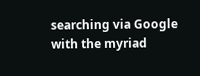searching via Google with the myriad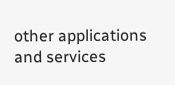other applications and services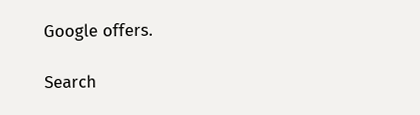Google offers.

Search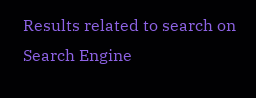Results related to search on Search Engine